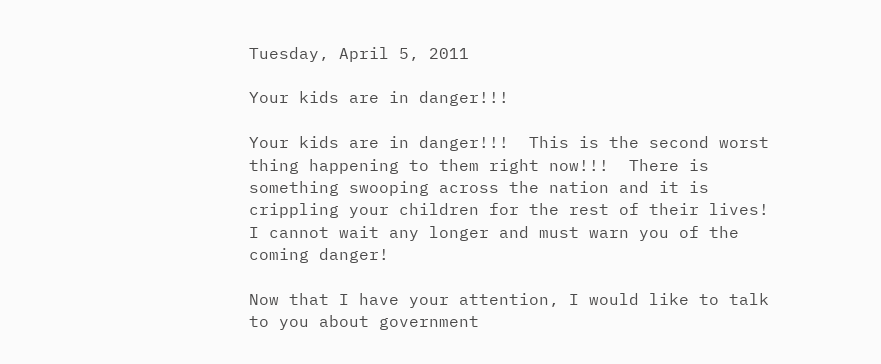Tuesday, April 5, 2011

Your kids are in danger!!!

Your kids are in danger!!!  This is the second worst thing happening to them right now!!!  There is something swooping across the nation and it is crippling your children for the rest of their lives!  I cannot wait any longer and must warn you of the coming danger!

Now that I have your attention, I would like to talk to you about government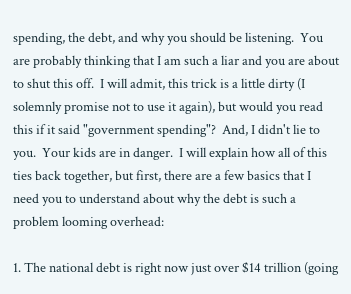spending, the debt, and why you should be listening.  You are probably thinking that I am such a liar and you are about to shut this off.  I will admit, this trick is a little dirty (I solemnly promise not to use it again), but would you read this if it said "government spending"?  And, I didn't lie to you.  Your kids are in danger.  I will explain how all of this ties back together, but first, there are a few basics that I need you to understand about why the debt is such a problem looming overhead:

1. The national debt is right now just over $14 trillion (going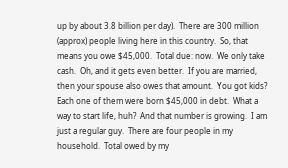up by about 3.8 billion per day).  There are 300 million (approx) people living here in this country.  So, that means you owe $45,000.  Total due: now.  We only take cash.  Oh, and it gets even better.  If you are married, then your spouse also owes that amount.  You got kids?  Each one of them were born $45,000 in debt.  What a way to start life, huh?  And that number is growing.  I am just a regular guy.  There are four people in my household.  Total owed by my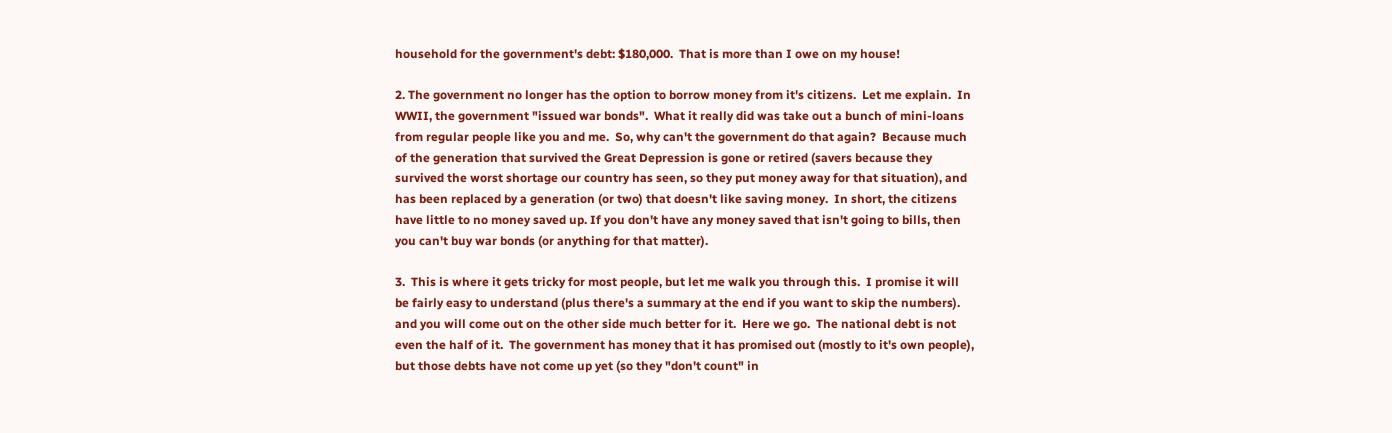household for the government's debt: $180,000.  That is more than I owe on my house!

2. The government no longer has the option to borrow money from it's citizens.  Let me explain.  In WWII, the government "issued war bonds".  What it really did was take out a bunch of mini-loans from regular people like you and me.  So, why can't the government do that again?  Because much of the generation that survived the Great Depression is gone or retired (savers because they survived the worst shortage our country has seen, so they put money away for that situation), and has been replaced by a generation (or two) that doesn't like saving money.  In short, the citizens have little to no money saved up. If you don't have any money saved that isn't going to bills, then you can't buy war bonds (or anything for that matter).

3.  This is where it gets tricky for most people, but let me walk you through this.  I promise it will be fairly easy to understand (plus there's a summary at the end if you want to skip the numbers). and you will come out on the other side much better for it.  Here we go.  The national debt is not even the half of it.  The government has money that it has promised out (mostly to it's own people), but those debts have not come up yet (so they "don't count" in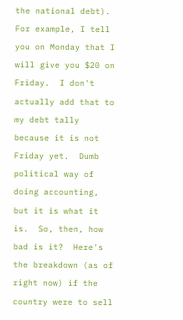the national debt).  For example, I tell you on Monday that I will give you $20 on Friday.  I don't actually add that to my debt tally because it is not Friday yet.  Dumb political way of doing accounting, but it is what it is.  So, then, how bad is it?  Here's the breakdown (as of right now) if the country were to sell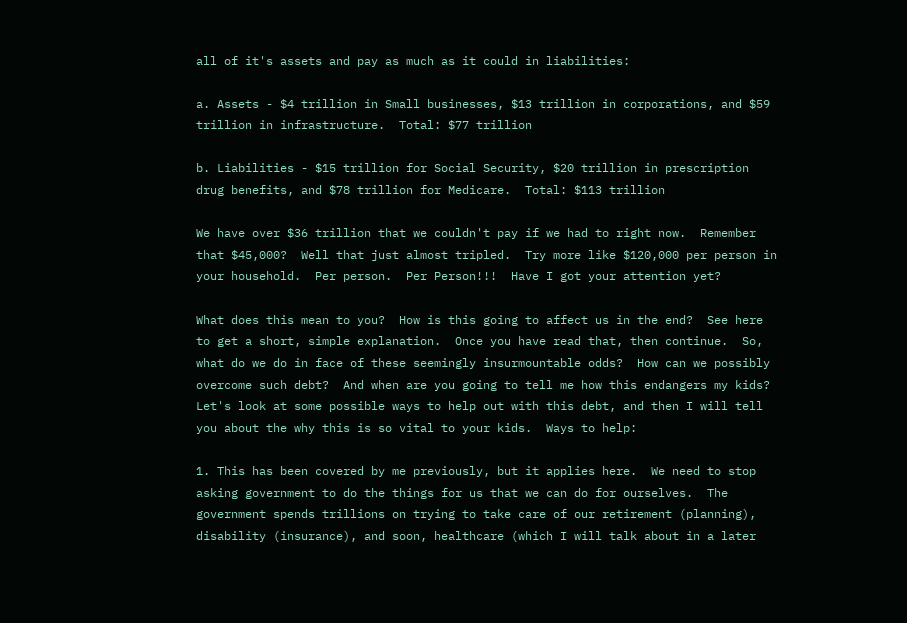all of it's assets and pay as much as it could in liabilities:

a. Assets - $4 trillion in Small businesses, $13 trillion in corporations, and $59 trillion in infrastructure.  Total: $77 trillion

b. Liabilities - $15 trillion for Social Security, $20 trillion in prescription drug benefits, and $78 trillion for Medicare.  Total: $113 trillion

We have over $36 trillion that we couldn't pay if we had to right now.  Remember that $45,000?  Well that just almost tripled.  Try more like $120,000 per person in your household.  Per person.  Per Person!!!  Have I got your attention yet?

What does this mean to you?  How is this going to affect us in the end?  See here to get a short, simple explanation.  Once you have read that, then continue.  So, what do we do in face of these seemingly insurmountable odds?  How can we possibly overcome such debt?  And when are you going to tell me how this endangers my kids?  Let's look at some possible ways to help out with this debt, and then I will tell you about the why this is so vital to your kids.  Ways to help:

1. This has been covered by me previously, but it applies here.  We need to stop asking government to do the things for us that we can do for ourselves.  The government spends trillions on trying to take care of our retirement (planning), disability (insurance), and soon, healthcare (which I will talk about in a later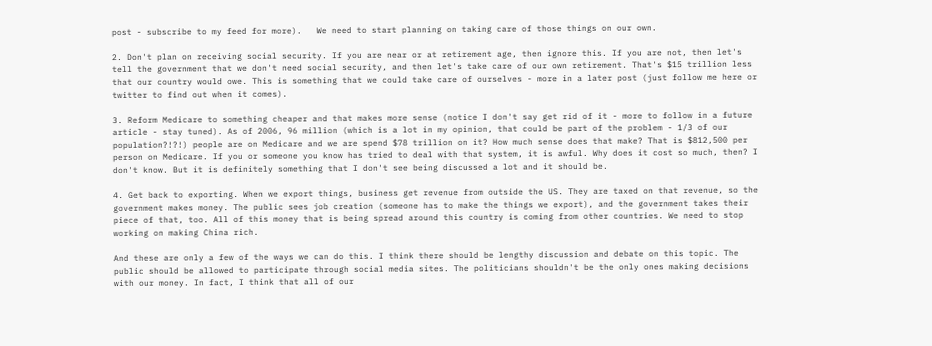post - subscribe to my feed for more).   We need to start planning on taking care of those things on our own.

2. Don't plan on receiving social security. If you are near or at retirement age, then ignore this. If you are not, then let's tell the government that we don't need social security, and then let's take care of our own retirement. That's $15 trillion less that our country would owe. This is something that we could take care of ourselves - more in a later post (just follow me here or twitter to find out when it comes).

3. Reform Medicare to something cheaper and that makes more sense (notice I don't say get rid of it - more to follow in a future article - stay tuned). As of 2006, 96 million (which is a lot in my opinion, that could be part of the problem - 1/3 of our population?!?!) people are on Medicare and we are spend $78 trillion on it? How much sense does that make? That is $812,500 per person on Medicare. If you or someone you know has tried to deal with that system, it is awful. Why does it cost so much, then? I don't know. But it is definitely something that I don't see being discussed a lot and it should be.

4. Get back to exporting. When we export things, business get revenue from outside the US. They are taxed on that revenue, so the government makes money. The public sees job creation (someone has to make the things we export), and the government takes their piece of that, too. All of this money that is being spread around this country is coming from other countries. We need to stop working on making China rich.

And these are only a few of the ways we can do this. I think there should be lengthy discussion and debate on this topic. The public should be allowed to participate through social media sites. The politicians shouldn't be the only ones making decisions with our money. In fact, I think that all of our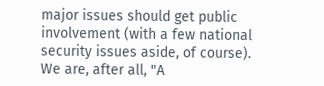major issues should get public involvement (with a few national security issues aside, of course). We are, after all, "A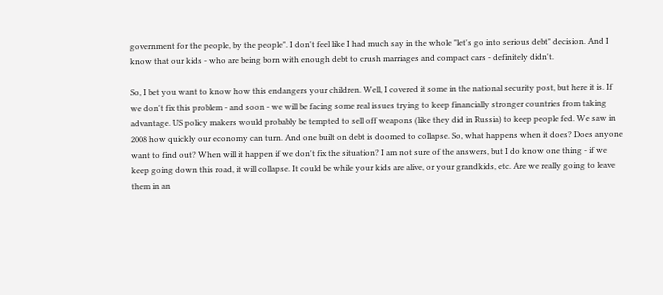government for the people, by the people". I don't feel like I had much say in the whole "let's go into serious debt" decision. And I know that our kids - who are being born with enough debt to crush marriages and compact cars - definitely didn't.

So, I bet you want to know how this endangers your children. Well, I covered it some in the national security post, but here it is. If we don't fix this problem - and soon - we will be facing some real issues trying to keep financially stronger countries from taking advantage. US policy makers would probably be tempted to sell off weapons (like they did in Russia) to keep people fed. We saw in 2008 how quickly our economy can turn. And one built on debt is doomed to collapse. So, what happens when it does? Does anyone want to find out? When will it happen if we don't fix the situation? I am not sure of the answers, but I do know one thing - if we keep going down this road, it will collapse. It could be while your kids are alive, or your grandkids, etc. Are we really going to leave them in an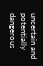uncertain and potentially dangerous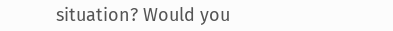situation? Would you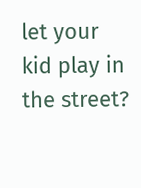let your kid play in the street?